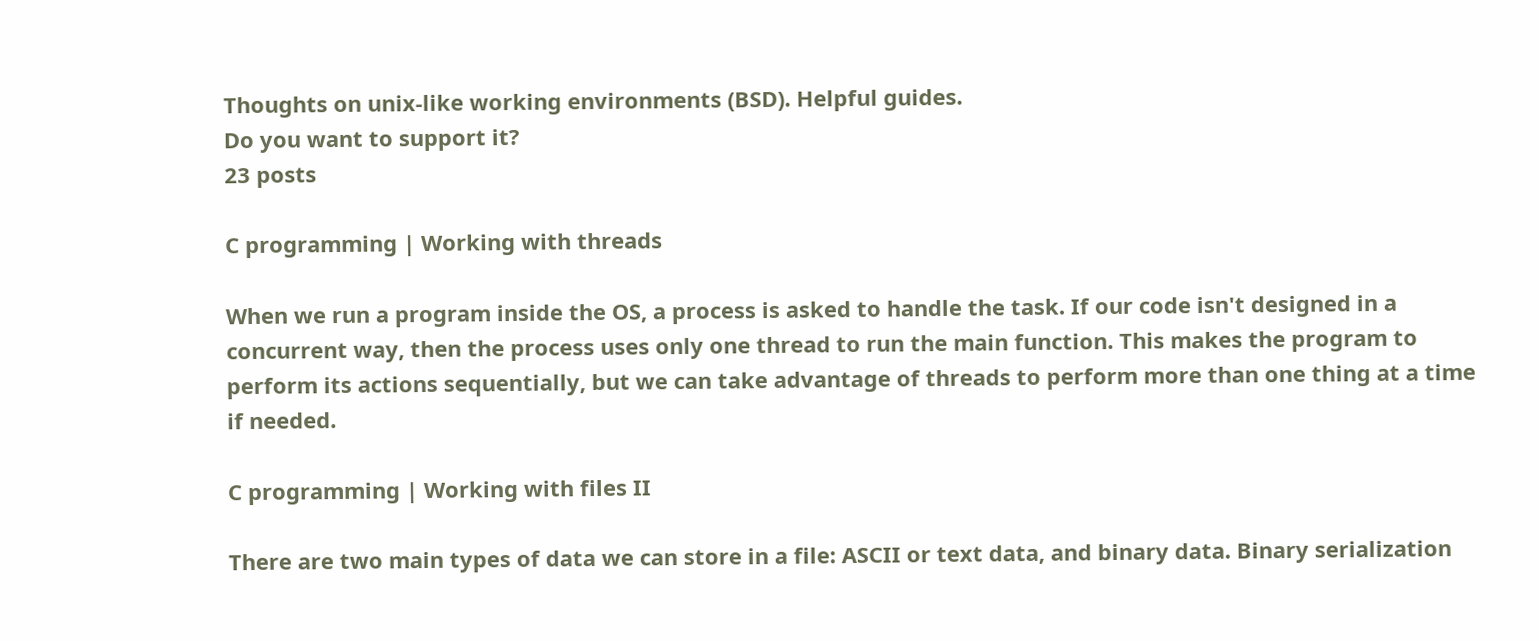Thoughts on unix-like working environments (BSD). Helpful guides.
Do you want to support it?
23 posts

C programming | Working with threads

When we run a program inside the OS, a process is asked to handle the task. If our code isn't designed in a concurrent way, then the process uses only one thread to run the main function. This makes the program to perform its actions sequentially, but we can take advantage of threads to perform more than one thing at a time if needed.

C programming | Working with files II

There are two main types of data we can store in a file: ASCII or text data, and binary data. Binary serialization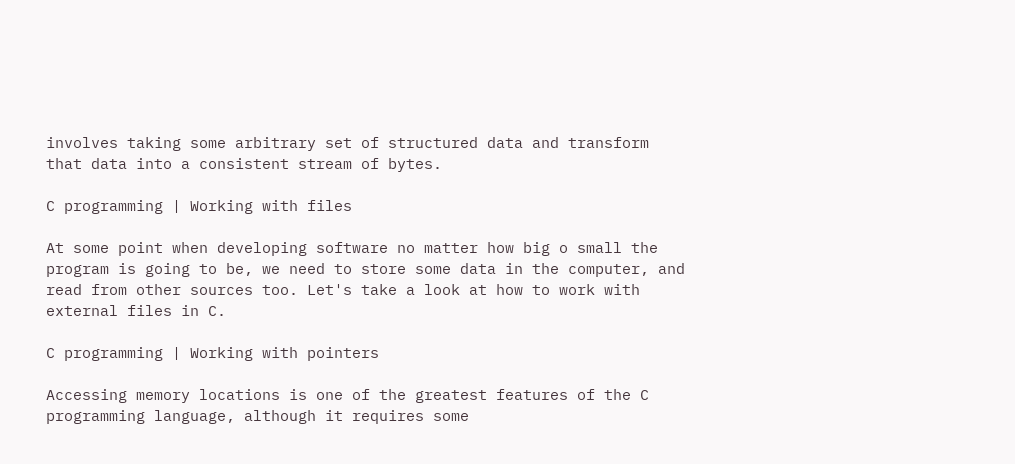involves taking some arbitrary set of structured data and transform that data into a consistent stream of bytes.

C programming | Working with files

At some point when developing software no matter how big o small the program is going to be, we need to store some data in the computer, and read from other sources too. Let's take a look at how to work with external files in C.

C programming | Working with pointers

Accessing memory locations is one of the greatest features of the C programming language, although it requires some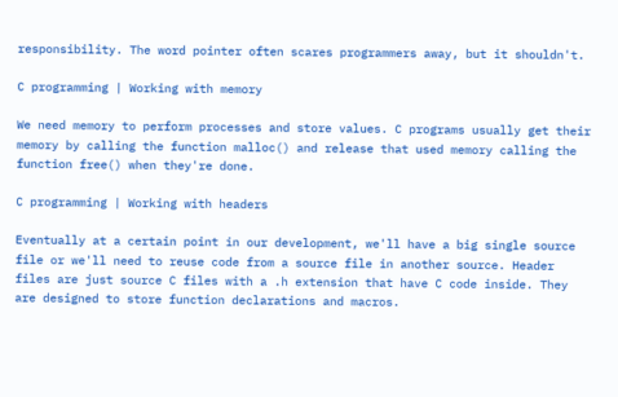responsibility. The word pointer often scares programmers away, but it shouldn't.

C programming | Working with memory

We need memory to perform processes and store values. C programs usually get their memory by calling the function malloc() and release that used memory calling the function free() when they're done.

C programming | Working with headers

Eventually at a certain point in our development, we'll have a big single source file or we'll need to reuse code from a source file in another source. Header files are just source C files with a .h extension that have C code inside. They are designed to store function declarations and macros.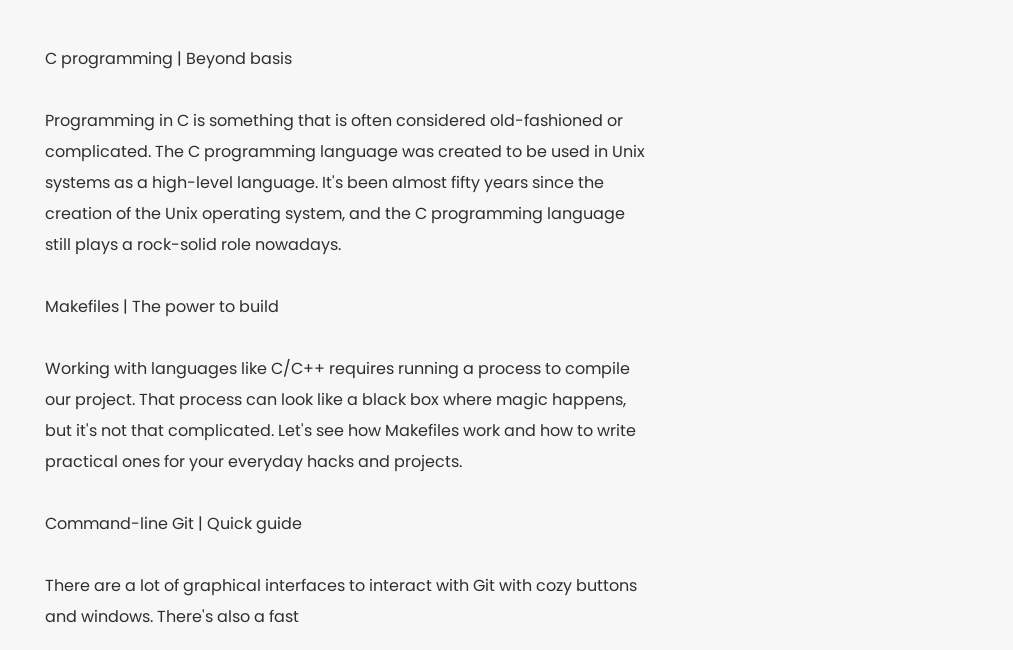C programming | Beyond basis

Programming in C is something that is often considered old-fashioned or complicated. The C programming language was created to be used in Unix systems as a high-level language. It's been almost fifty years since the creation of the Unix operating system, and the C programming language still plays a rock-solid role nowadays.

Makefiles | The power to build

Working with languages like C/C++ requires running a process to compile our project. That process can look like a black box where magic happens, but it's not that complicated. Let's see how Makefiles work and how to write practical ones for your everyday hacks and projects.

Command-line Git | Quick guide

There are a lot of graphical interfaces to interact with Git with cozy buttons and windows. There's also a fast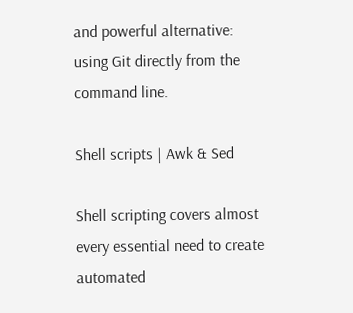and powerful alternative: using Git directly from the command line.

Shell scripts | Awk & Sed

Shell scripting covers almost every essential need to create automated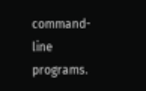command-line programs.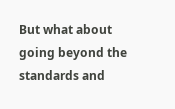But what about going beyond the standards and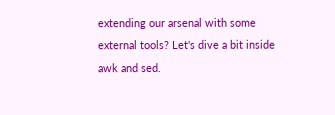extending our arsenal with some external tools? Let's dive a bit inside awk and sed.